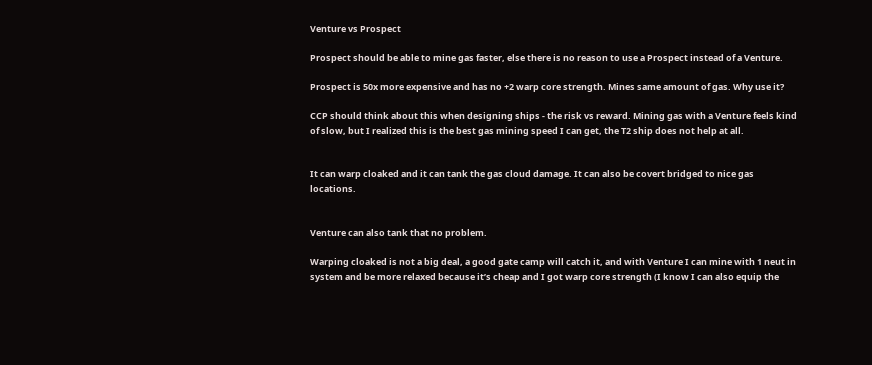Venture vs Prospect

Prospect should be able to mine gas faster, else there is no reason to use a Prospect instead of a Venture.

Prospect is 50x more expensive and has no +2 warp core strength. Mines same amount of gas. Why use it?

CCP should think about this when designing ships - the risk vs reward. Mining gas with a Venture feels kind of slow, but I realized this is the best gas mining speed I can get, the T2 ship does not help at all.


It can warp cloaked and it can tank the gas cloud damage. It can also be covert bridged to nice gas locations.


Venture can also tank that no problem.

Warping cloaked is not a big deal, a good gate camp will catch it, and with Venture I can mine with 1 neut in system and be more relaxed because it’s cheap and I got warp core strength (I know I can also equip the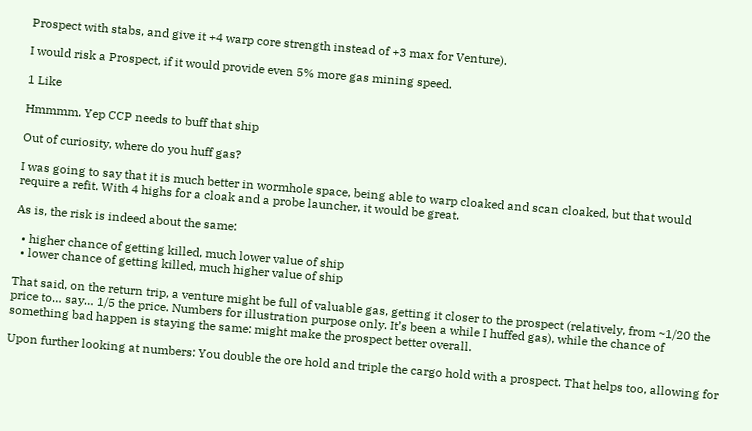Prospect with stabs, and give it +4 warp core strength instead of +3 max for Venture).

I would risk a Prospect, if it would provide even 5% more gas mining speed.

1 Like

Hmmmm. Yep CCP needs to buff that ship

Out of curiosity, where do you huff gas?

I was going to say that it is much better in wormhole space, being able to warp cloaked and scan cloaked, but that would require a refit. With 4 highs for a cloak and a probe launcher, it would be great.

As is, the risk is indeed about the same:

  • higher chance of getting killed, much lower value of ship
  • lower chance of getting killed, much higher value of ship

That said, on the return trip, a venture might be full of valuable gas, getting it closer to the prospect (relatively, from ~1/20 the price to… say… 1/5 the price. Numbers for illustration purpose only. It’s been a while I huffed gas), while the chance of something bad happen is staying the same: might make the prospect better overall.

Upon further looking at numbers: You double the ore hold and triple the cargo hold with a prospect. That helps too, allowing for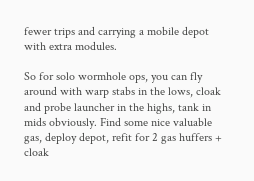fewer trips and carrying a mobile depot with extra modules.

So for solo wormhole ops, you can fly around with warp stabs in the lows, cloak and probe launcher in the highs, tank in mids obviously. Find some nice valuable gas, deploy depot, refit for 2 gas huffers + cloak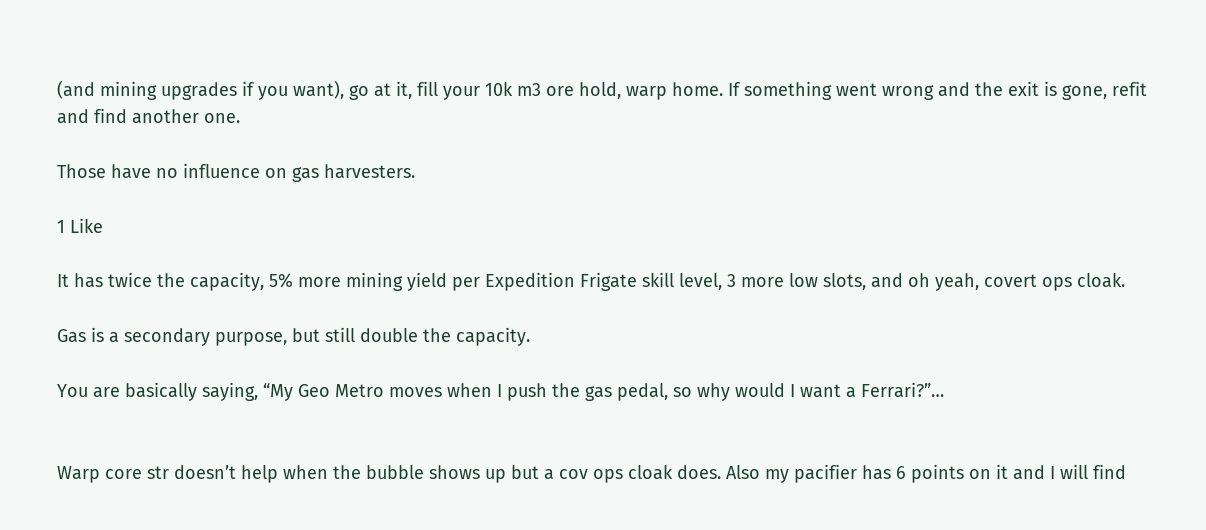(and mining upgrades if you want), go at it, fill your 10k m3 ore hold, warp home. If something went wrong and the exit is gone, refit and find another one.

Those have no influence on gas harvesters.

1 Like

It has twice the capacity, 5% more mining yield per Expedition Frigate skill level, 3 more low slots, and oh yeah, covert ops cloak.

Gas is a secondary purpose, but still double the capacity.

You are basically saying, “My Geo Metro moves when I push the gas pedal, so why would I want a Ferrari?”…


Warp core str doesn’t help when the bubble shows up but a cov ops cloak does. Also my pacifier has 6 points on it and I will find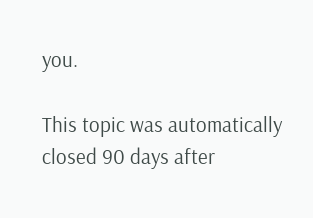you.

This topic was automatically closed 90 days after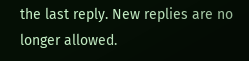the last reply. New replies are no longer allowed.